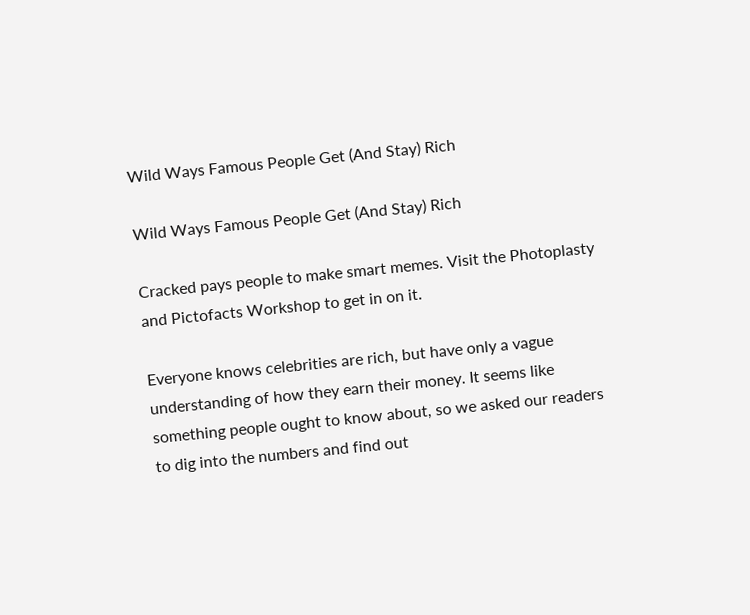Wild Ways Famous People Get (And Stay) Rich

Wild Ways Famous People Get (And Stay) Rich

Cracked pays people to make smart memes. Visit the Photoplasty and Pictofacts Workshop to get in on it.

Everyone knows celebrities are rich, but have only a vague understanding of how they earn their money. It seems like something people ought to know about, so we asked our readers to dig into the numbers and find out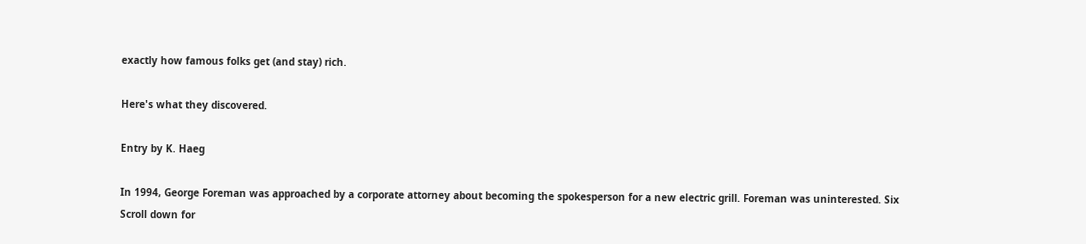exactly how famous folks get (and stay) rich.

Here's what they discovered.

Entry by K. Haeg

In 1994, George Foreman was approached by a corporate attorney about becoming the spokesperson for a new electric grill. Foreman was uninterested. Six
Scroll down for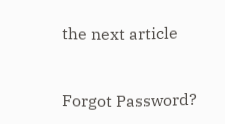the next article


Forgot Password?